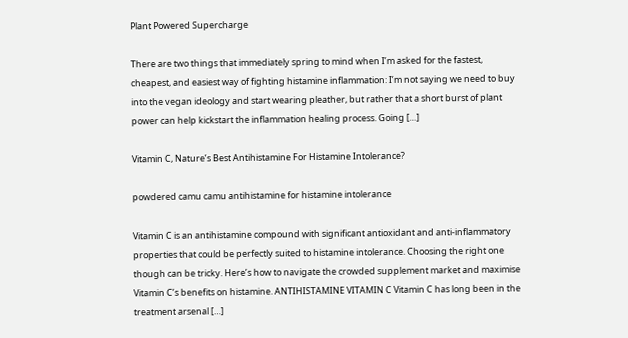Plant Powered Supercharge

There are two things that immediately spring to mind when I’m asked for the fastest, cheapest, and easiest way of fighting histamine inflammation: I’m not saying we need to buy into the vegan ideology and start wearing pleather, but rather that a short burst of plant power can help kickstart the inflammation healing process. Going […]

Vitamin C, Nature’s Best Antihistamine For Histamine Intolerance?

powdered camu camu antihistamine for histamine intolerance

Vitamin C is an antihistamine compound with significant antioxidant and anti-inflammatory properties that could be perfectly suited to histamine intolerance. Choosing the right one though can be tricky. Here’s how to navigate the crowded supplement market and maximise Vitamin C’s benefits on histamine. ANTIHISTAMINE VITAMIN C Vitamin C has long been in the treatment arsenal […]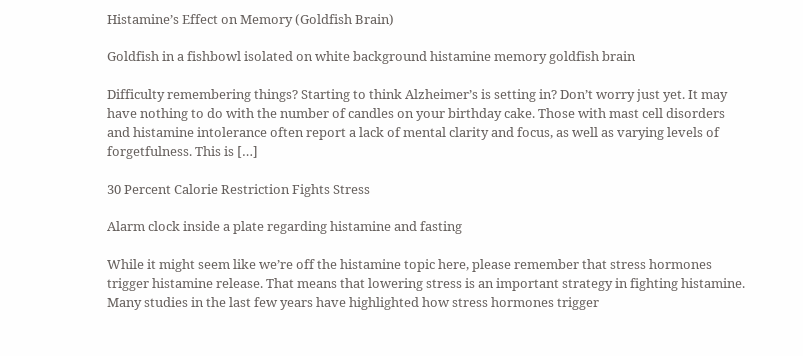Histamine’s Effect on Memory (Goldfish Brain)

Goldfish in a fishbowl isolated on white background histamine memory goldfish brain

Difficulty remembering things? Starting to think Alzheimer’s is setting in? Don’t worry just yet. It may have nothing to do with the number of candles on your birthday cake. Those with mast cell disorders and histamine intolerance often report a lack of mental clarity and focus, as well as varying levels of forgetfulness. This is […]

30 Percent Calorie Restriction Fights Stress

Alarm clock inside a plate regarding histamine and fasting

While it might seem like we’re off the histamine topic here, please remember that stress hormones trigger histamine release. That means that lowering stress is an important strategy in fighting histamine. Many studies in the last few years have highlighted how stress hormones trigger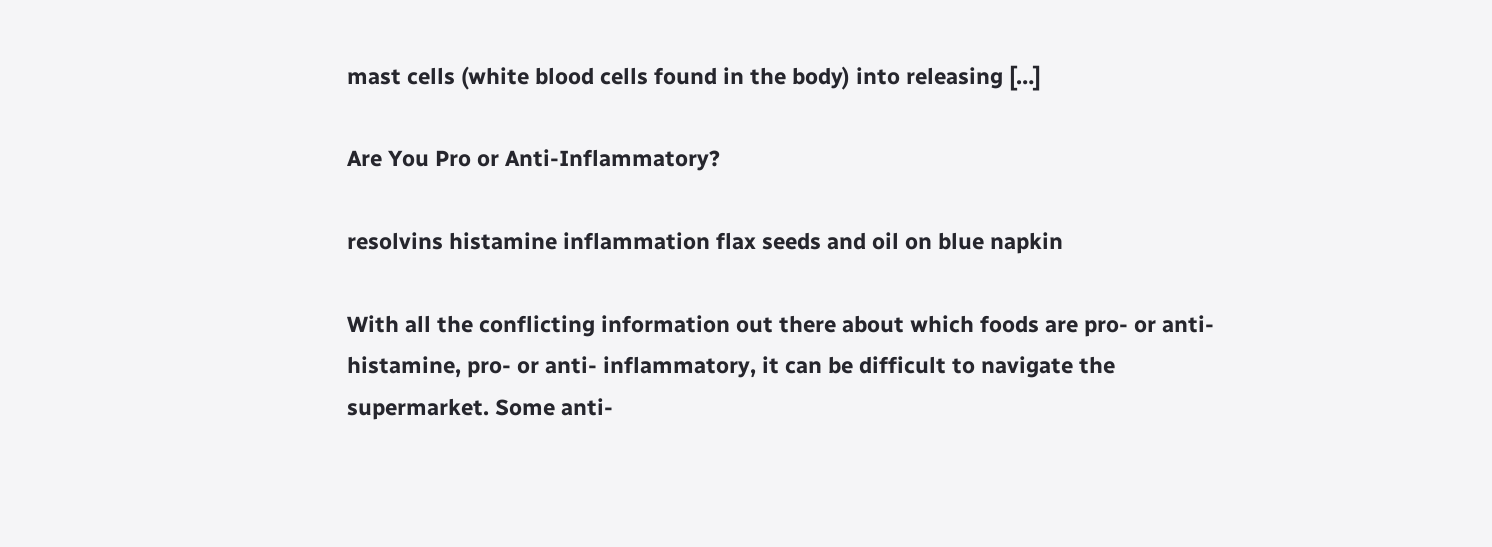mast cells (white blood cells found in the body) into releasing […]

Are You Pro or Anti-Inflammatory?

resolvins histamine inflammation flax seeds and oil on blue napkin

With all the conflicting information out there about which foods are pro- or anti- histamine, pro- or anti- inflammatory, it can be difficult to navigate the supermarket. Some anti-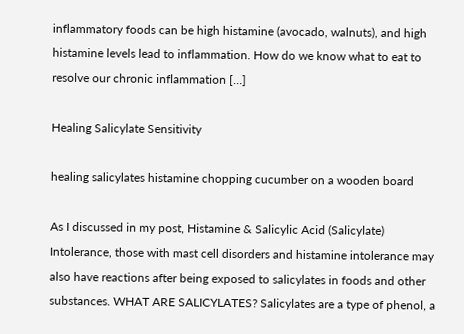inflammatory foods can be high histamine (avocado, walnuts), and high histamine levels lead to inflammation. How do we know what to eat to resolve our chronic inflammation […]

Healing Salicylate Sensitivity

healing salicylates histamine chopping cucumber on a wooden board

As I discussed in my post, Histamine & Salicylic Acid (Salicylate) Intolerance, those with mast cell disorders and histamine intolerance may also have reactions after being exposed to salicylates in foods and other substances. WHAT ARE SALICYLATES? Salicylates are a type of phenol, a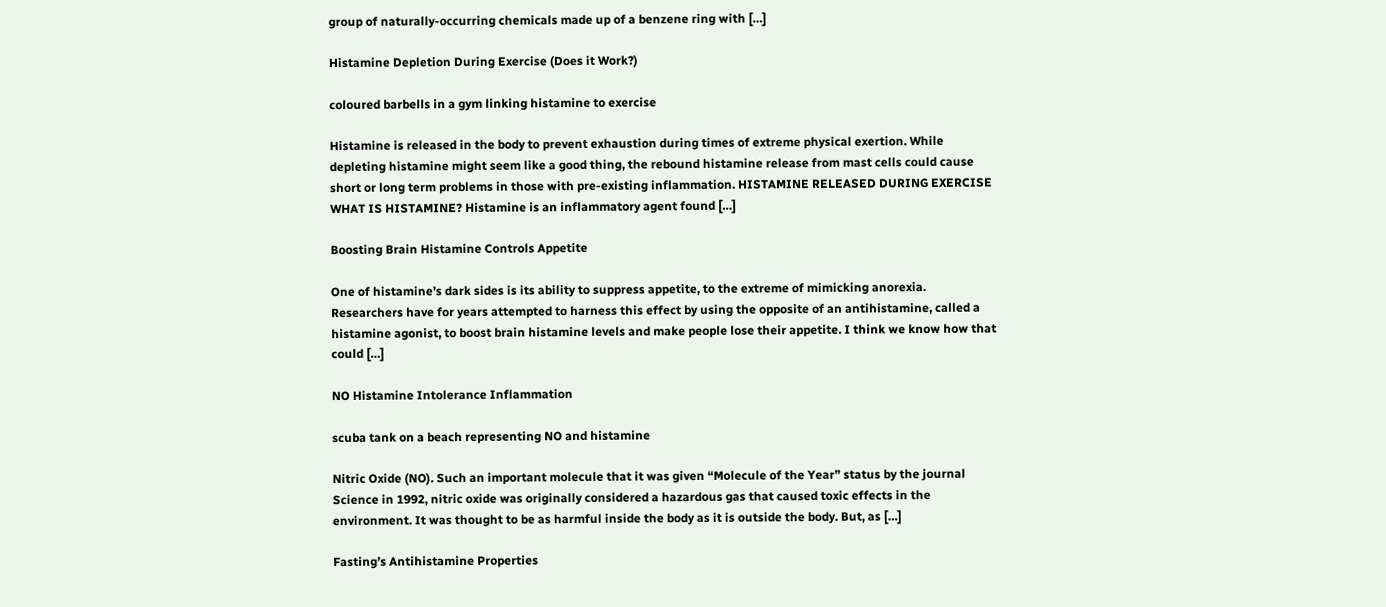group of naturally-occurring chemicals made up of a benzene ring with […]

Histamine Depletion During Exercise (Does it Work?)

coloured barbells in a gym linking histamine to exercise

Histamine is released in the body to prevent exhaustion during times of extreme physical exertion. While depleting histamine might seem like a good thing, the rebound histamine release from mast cells could cause short or long term problems in those with pre-existing inflammation. HISTAMINE RELEASED DURING EXERCISE WHAT IS HISTAMINE? Histamine is an inflammatory agent found […]

Boosting Brain Histamine Controls Appetite

One of histamine’s dark sides is its ability to suppress appetite, to the extreme of mimicking anorexia. Researchers have for years attempted to harness this effect by using the opposite of an antihistamine, called a histamine agonist, to boost brain histamine levels and make people lose their appetite. I think we know how that could […]

NO Histamine Intolerance Inflammation

scuba tank on a beach representing NO and histamine

Nitric Oxide (NO). Such an important molecule that it was given “Molecule of the Year” status by the journal Science in 1992, nitric oxide was originally considered a hazardous gas that caused toxic effects in the environment. It was thought to be as harmful inside the body as it is outside the body. But, as […]

Fasting’s Antihistamine Properties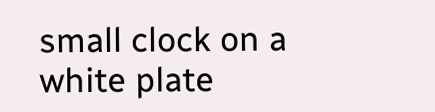small clock on a white plate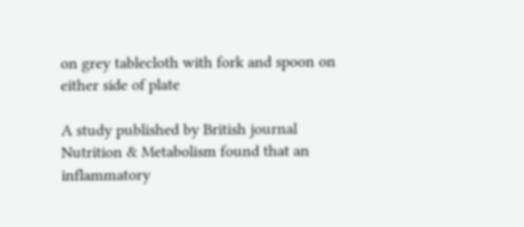on grey tablecloth with fork and spoon on either side of plate

A study published by British journal Nutrition & Metabolism found that an inflammatory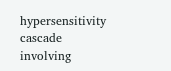hypersensitivity cascade involving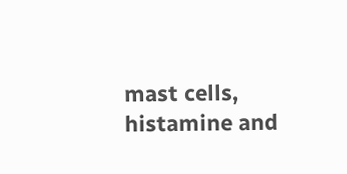mast cells, histamine and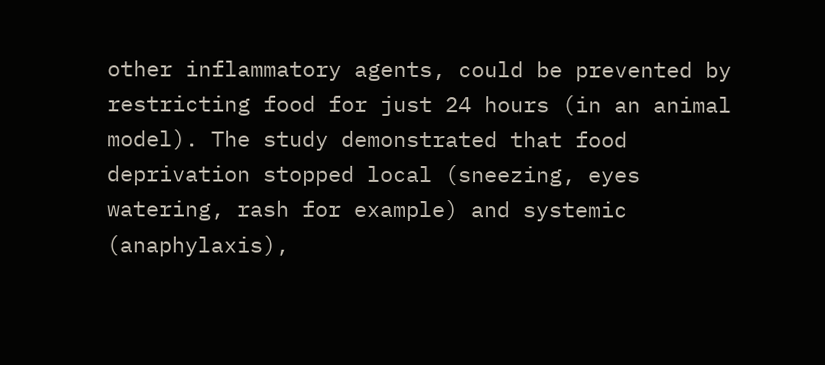other inflammatory agents, could be prevented by restricting food for just 24 hours (in an animal model). The study demonstrated that food deprivation stopped local (sneezing, eyes watering, rash for example) and systemic (anaphylaxis),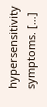hypersensitivity symptoms. […]